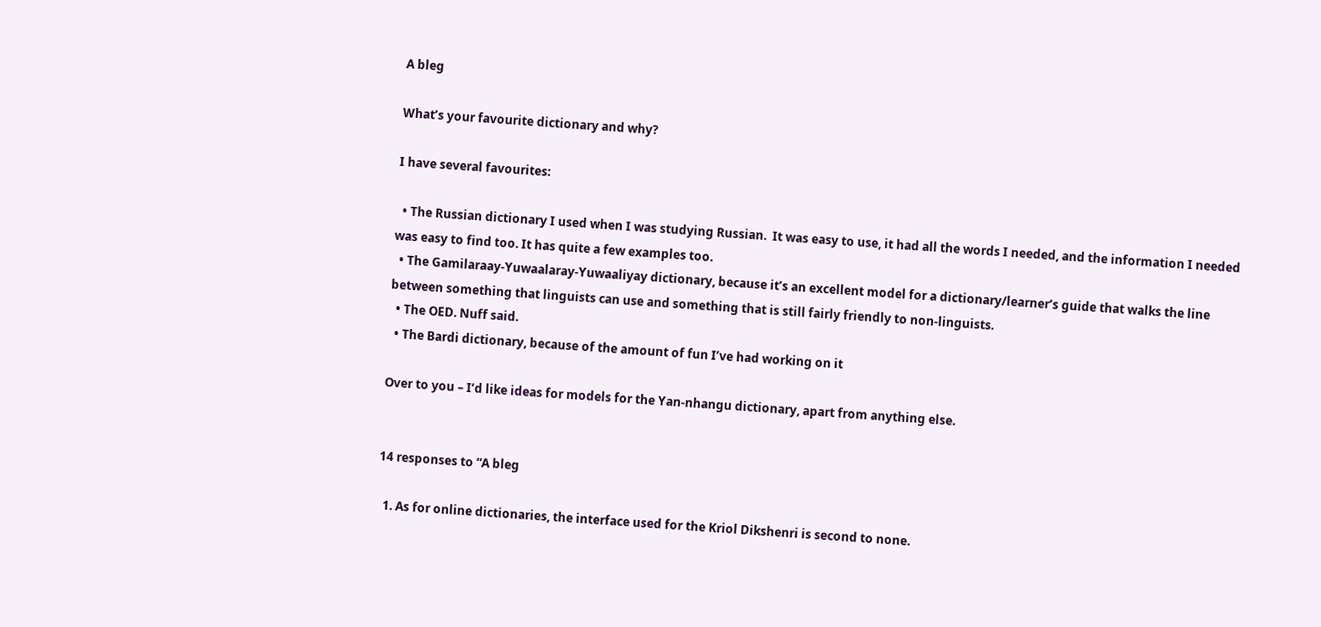A bleg

What’s your favourite dictionary and why?

I have several favourites:

  • The Russian dictionary I used when I was studying Russian.  It was easy to use, it had all the words I needed, and the information I needed was easy to find too. It has quite a few examples too.
  • The Gamilaraay-Yuwaalaray-Yuwaaliyay dictionary, because it’s an excellent model for a dictionary/learner’s guide that walks the line between something that linguists can use and something that is still fairly friendly to non-linguists.
  • The OED. Nuff said.
  • The Bardi dictionary, because of the amount of fun I’ve had working on it

Over to you – I’d like ideas for models for the Yan-nhangu dictionary, apart from anything else.


14 responses to “A bleg

  1. As for online dictionaries, the interface used for the Kriol Dikshenri is second to none.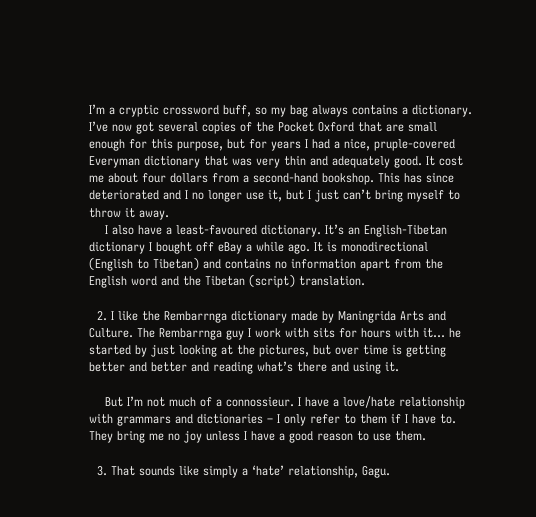I’m a cryptic crossword buff, so my bag always contains a dictionary. I’ve now got several copies of the Pocket Oxford that are small enough for this purpose, but for years I had a nice, pruple-covered Everyman dictionary that was very thin and adequately good. It cost me about four dollars from a second-hand bookshop. This has since deteriorated and I no longer use it, but I just can’t bring myself to throw it away.
    I also have a least-favoured dictionary. It’s an English-Tibetan dictionary I bought off eBay a while ago. It is monodirectional (English to Tibetan) and contains no information apart from the English word and the Tibetan (script) translation.

  2. I like the Rembarrnga dictionary made by Maningrida Arts and Culture. The Rembarrnga guy I work with sits for hours with it… he started by just looking at the pictures, but over time is getting better and better and reading what’s there and using it.

    But I’m not much of a connossieur. I have a love/hate relationship with grammars and dictionaries – I only refer to them if I have to. They bring me no joy unless I have a good reason to use them.

  3. That sounds like simply a ‘hate’ relationship, Gagu.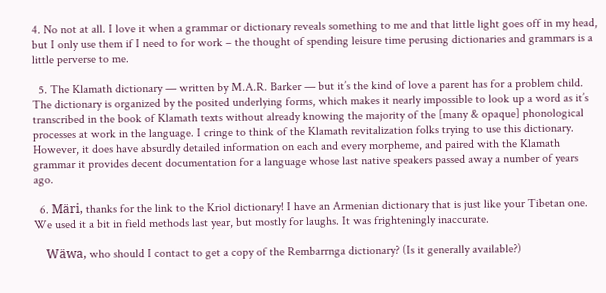4. No not at all. I love it when a grammar or dictionary reveals something to me and that little light goes off in my head, but I only use them if I need to for work – the thought of spending leisure time perusing dictionaries and grammars is a little perverse to me.

  5. The Klamath dictionary — written by M.A.R. Barker — but it’s the kind of love a parent has for a problem child. The dictionary is organized by the posited underlying forms, which makes it nearly impossible to look up a word as it’s transcribed in the book of Klamath texts without already knowing the majority of the [many & opaque] phonological processes at work in the language. I cringe to think of the Klamath revitalization folks trying to use this dictionary. However, it does have absurdly detailed information on each and every morpheme, and paired with the Klamath grammar it provides decent documentation for a language whose last native speakers passed away a number of years ago.

  6. Märi, thanks for the link to the Kriol dictionary! I have an Armenian dictionary that is just like your Tibetan one. We used it a bit in field methods last year, but mostly for laughs. It was frighteningly inaccurate.

    Wäwa, who should I contact to get a copy of the Rembarrnga dictionary? (Is it generally available?)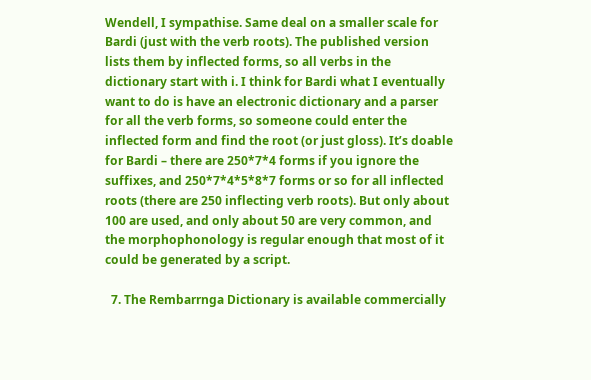Wendell, I sympathise. Same deal on a smaller scale for Bardi (just with the verb roots). The published version lists them by inflected forms, so all verbs in the dictionary start with i. I think for Bardi what I eventually want to do is have an electronic dictionary and a parser for all the verb forms, so someone could enter the inflected form and find the root (or just gloss). It’s doable for Bardi – there are 250*7*4 forms if you ignore the suffixes, and 250*7*4*5*8*7 forms or so for all inflected roots (there are 250 inflecting verb roots). But only about 100 are used, and only about 50 are very common, and the morphophonology is regular enough that most of it could be generated by a script.

  7. The Rembarrnga Dictionary is available commercially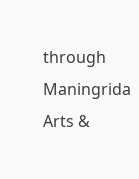through Maningrida Arts &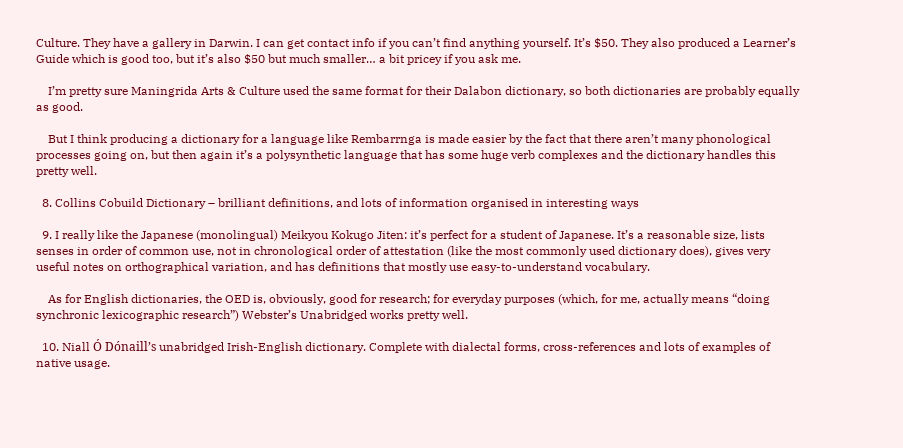Culture. They have a gallery in Darwin. I can get contact info if you can’t find anything yourself. It’s $50. They also produced a Learner’s Guide which is good too, but it’s also $50 but much smaller… a bit pricey if you ask me.

    I’m pretty sure Maningrida Arts & Culture used the same format for their Dalabon dictionary, so both dictionaries are probably equally as good.

    But I think producing a dictionary for a language like Rembarrnga is made easier by the fact that there aren’t many phonological processes going on, but then again it’s a polysynthetic language that has some huge verb complexes and the dictionary handles this pretty well.

  8. Collins Cobuild Dictionary – brilliant definitions, and lots of information organised in interesting ways

  9. I really like the Japanese (monolingual) Meikyou Kokugo Jiten: it’s perfect for a student of Japanese. It’s a reasonable size, lists senses in order of common use, not in chronological order of attestation (like the most commonly used dictionary does), gives very useful notes on orthographical variation, and has definitions that mostly use easy-to-understand vocabulary.

    As for English dictionaries, the OED is, obviously, good for research; for everyday purposes (which, for me, actually means “doing synchronic lexicographic research”) Webster’s Unabridged works pretty well.

  10. Niall Ó Dónaill’s unabridged Irish-English dictionary. Complete with dialectal forms, cross-references and lots of examples of native usage.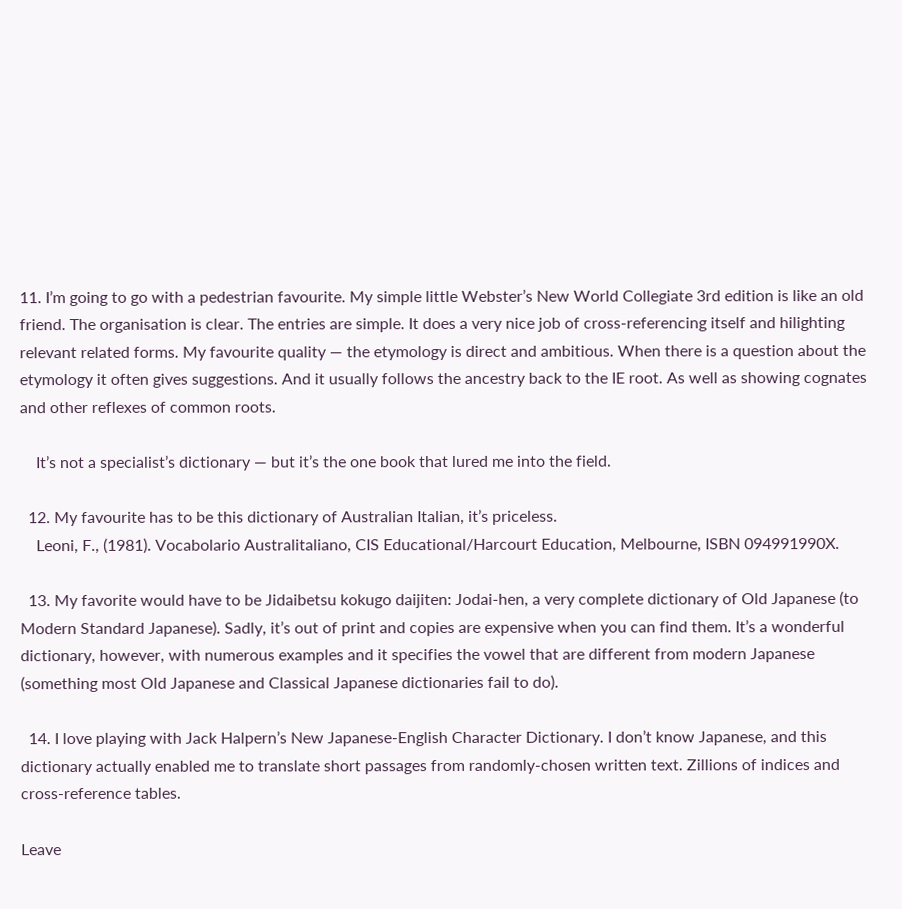11. I’m going to go with a pedestrian favourite. My simple little Webster’s New World Collegiate 3rd edition is like an old friend. The organisation is clear. The entries are simple. It does a very nice job of cross-referencing itself and hilighting relevant related forms. My favourite quality — the etymology is direct and ambitious. When there is a question about the etymology it often gives suggestions. And it usually follows the ancestry back to the IE root. As well as showing cognates and other reflexes of common roots.

    It’s not a specialist’s dictionary — but it’s the one book that lured me into the field.

  12. My favourite has to be this dictionary of Australian Italian, it’s priceless.
    Leoni, F., (1981). Vocabolario Australitaliano, CIS Educational/Harcourt Education, Melbourne, ISBN 094991990X.

  13. My favorite would have to be Jidaibetsu kokugo daijiten: Jodai-hen, a very complete dictionary of Old Japanese (to Modern Standard Japanese). Sadly, it’s out of print and copies are expensive when you can find them. It’s a wonderful dictionary, however, with numerous examples and it specifies the vowel that are different from modern Japanese (something most Old Japanese and Classical Japanese dictionaries fail to do).

  14. I love playing with Jack Halpern’s New Japanese-English Character Dictionary. I don’t know Japanese, and this dictionary actually enabled me to translate short passages from randomly-chosen written text. Zillions of indices and cross-reference tables.

Leave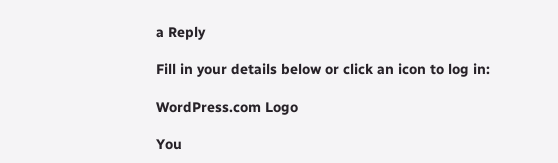a Reply

Fill in your details below or click an icon to log in:

WordPress.com Logo

You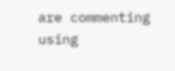are commenting using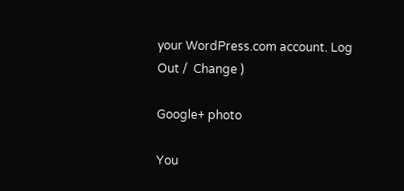your WordPress.com account. Log Out /  Change )

Google+ photo

You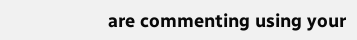are commenting using your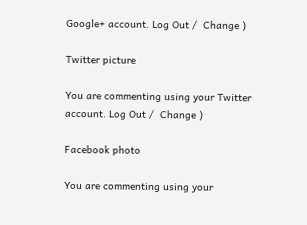Google+ account. Log Out /  Change )

Twitter picture

You are commenting using your Twitter account. Log Out /  Change )

Facebook photo

You are commenting using your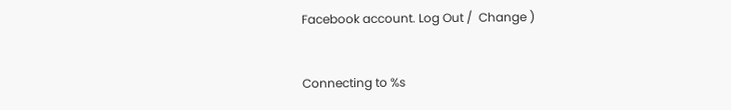Facebook account. Log Out /  Change )


Connecting to %s